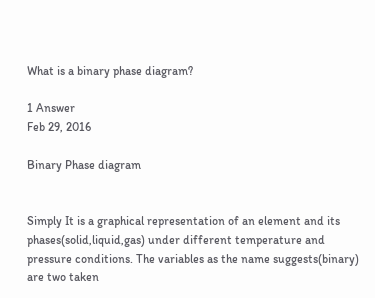What is a binary phase diagram?

1 Answer
Feb 29, 2016

Binary Phase diagram


Simply It is a graphical representation of an element and its phases(solid,liquid,gas) under different temperature and pressure conditions. The variables as the name suggests(binary) are two taken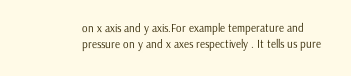on x axis and y axis.For example temperature and pressure on y and x axes respectively . It tells us pure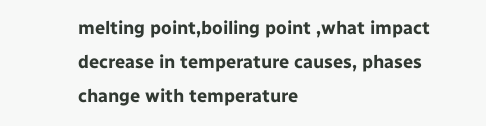melting point,boiling point ,what impact decrease in temperature causes, phases change with temperature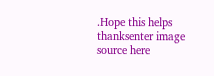.Hope this helps thanksenter image source here